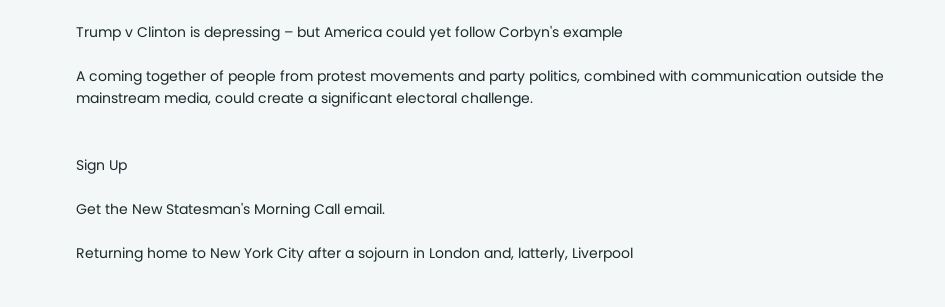Trump v Clinton is depressing – but America could yet follow Corbyn's example

A coming together of people from protest movements and party politics, combined with communication outside the mainstream media, could create a significant electoral challenge.


Sign Up

Get the New Statesman's Morning Call email.

Returning home to New York City after a sojourn in London and, latterly, Liverpool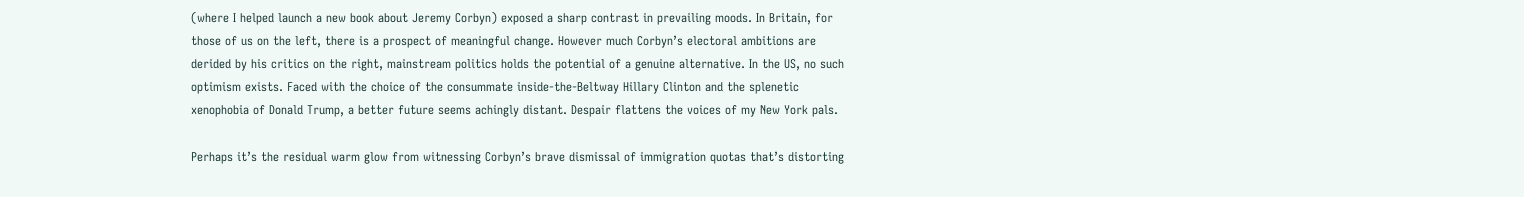(where I helped launch a new book about Jeremy Corbyn) exposed a sharp contrast in prevailing moods. In Britain, for those of us on the left, there is a prospect of meaningful change. However much Corbyn’s electoral ambitions are derided by his critics on the right, mainstream politics holds the potential of a genuine alternative. In the US, no such optimism exists. Faced with the choice of the consummate inside-the-Beltway Hillary Clinton and the splenetic xenophobia of Donald Trump, a better future seems achingly distant. Despair flattens the voices of my New York pals.

Perhaps it’s the residual warm glow from witnessing Corbyn’s brave dismissal of immigration quotas that’s distorting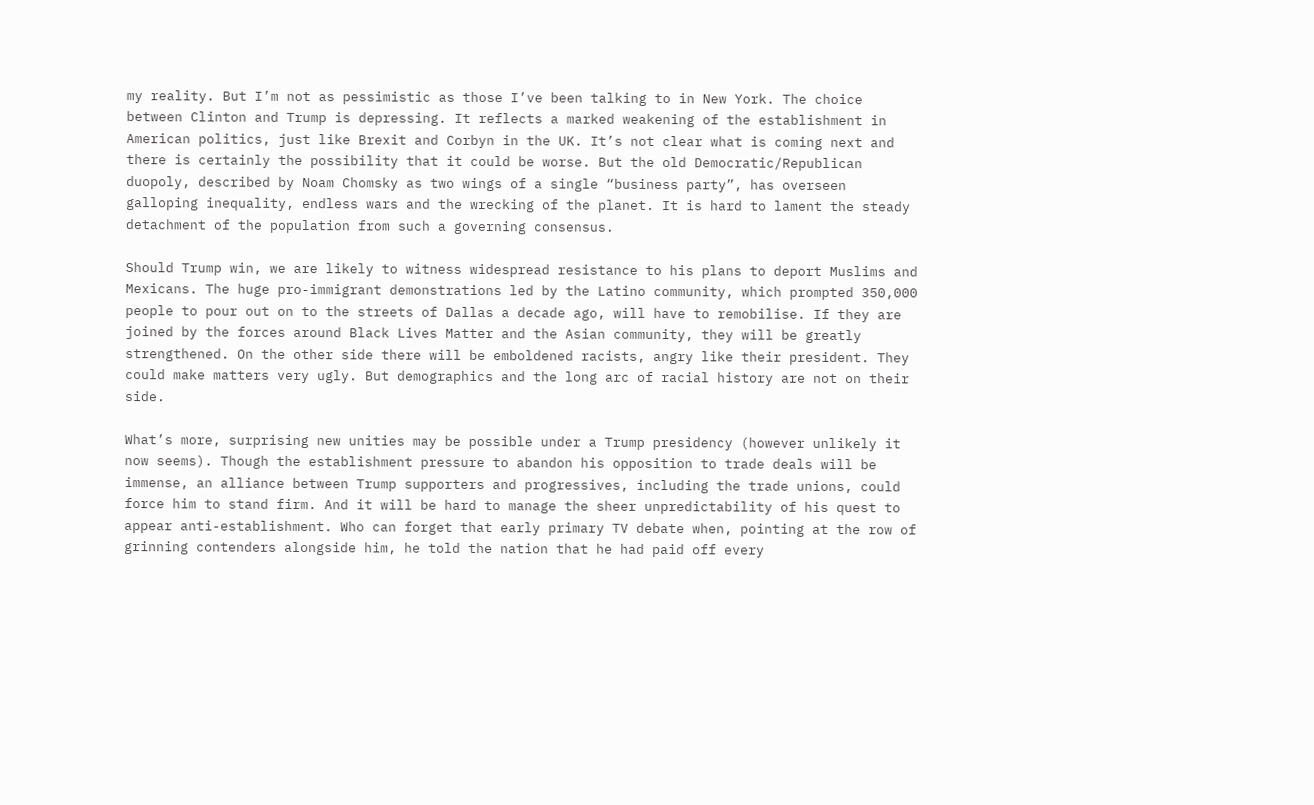my reality. But I’m not as pessimistic as those I’ve been talking to in New York. The choice between Clinton and Trump is depressing. It reflects a marked weakening of the establishment in American politics, just like Brexit and Corbyn in the UK. It’s not clear what is coming next and there is certainly the possibility that it could be worse. But the old Democratic/Republican duopoly, described by Noam Chomsky as two wings of a single “business party”, has overseen galloping inequality, endless wars and the wrecking of the planet. It is hard to lament the steady detachment of the population from such a governing consensus.

Should Trump win, we are likely to witness widespread resistance to his plans to deport Muslims and Mexicans. The huge pro-immigrant demonstrations led by the Latino community, which prompted 350,000 people to pour out on to the streets of Dallas a decade ago, will have to remobilise. If they are joined by the forces around Black Lives Matter and the Asian community, they will be greatly strengthened. On the other side there will be emboldened racists, angry like their president. They could make matters very ugly. But demographics and the long arc of racial history are not on their side.

What’s more, surprising new unities may be possible under a Trump presidency (however unlikely it now seems). Though the establishment pressure to abandon his opposition to trade deals will be immense, an alliance between Trump supporters and progressives, including the trade unions, could force him to stand firm. And it will be hard to manage the sheer unpredictability of his quest to appear anti-establishment. Who can forget that early primary TV debate when, pointing at the row of grinning contenders alongside him, he told the nation that he had paid off every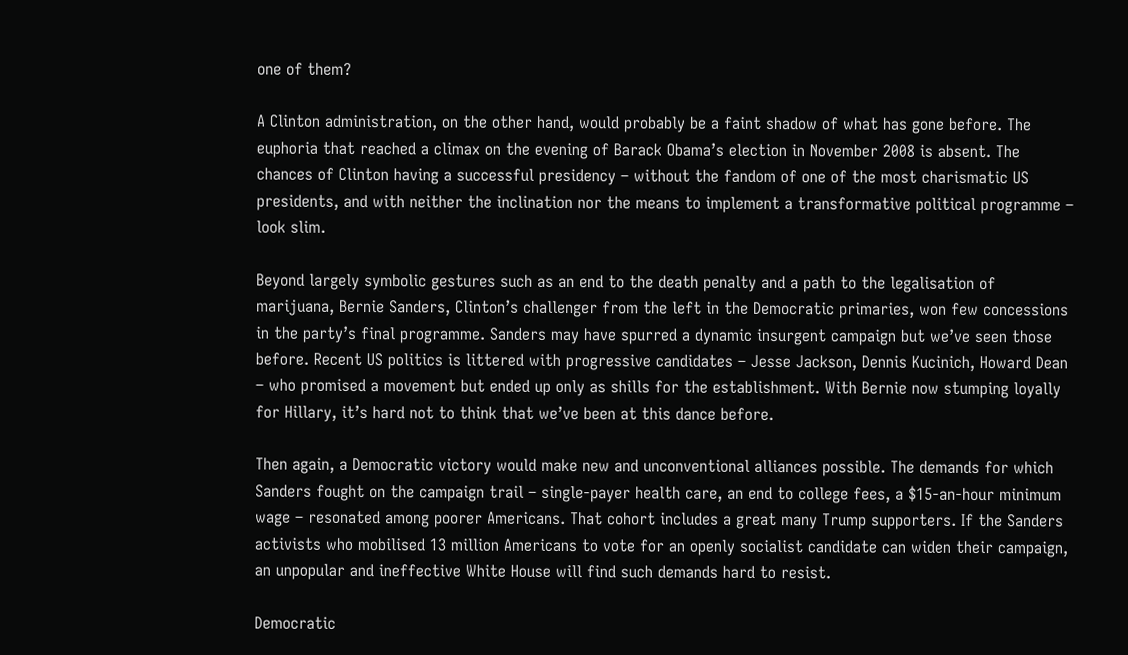one of them?

A Clinton administration, on the other hand, would probably be a faint shadow of what has gone before. The euphoria that reached a climax on the evening of Barack Obama’s election in November 2008 is absent. The chances of Clinton having a successful presidency – without the fandom of one of the most charismatic US presidents, and with neither the inclination nor the means to implement a transformative political programme – look slim.

Beyond largely symbolic gestures such as an end to the death penalty and a path to the legalisation of marijuana, Bernie Sanders, Clinton’s challenger from the left in the Democratic primaries, won few concessions in the party’s final programme. Sanders may have spurred a dynamic insurgent campaign but we’ve seen those before. Recent US politics is littered with progressive candidates – Jesse Jackson, Dennis Kucinich, Howard Dean – who promised a movement but ended up only as shills for the establishment. With Bernie now stumping loyally for Hillary, it’s hard not to think that we’ve been at this dance before.

Then again, a Democratic victory would make new and unconventional alliances possible. The demands for which Sanders fought on the campaign trail – single-payer health care, an end to college fees, a $15-an-hour minimum wage – resonated among poorer Americans. That cohort includes a great many Trump supporters. If the Sanders activists who mobilised 13 million Americans to vote for an openly socialist candidate can widen their campaign, an unpopular and ineffective White House will find such demands hard to resist.

Democratic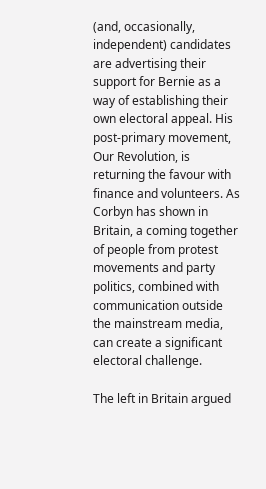(and, occasionally, independent) candidates are advertising their support for Bernie as a way of establishing their own electoral appeal. His post-primary movement, Our Revolution, is returning the favour with finance and volunteers. As Corbyn has shown in Britain, a coming together of people from protest movements and party politics, combined with communication outside the mainstream media, can create a significant electoral challenge.

The left in Britain argued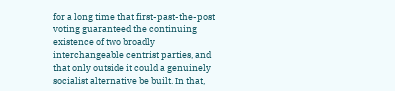for a long time that first-past-the-post voting guaranteed the continuing existence of two broadly interchangeable centrist parties, and that only outside it could a genuinely socialist alternative be built. In that,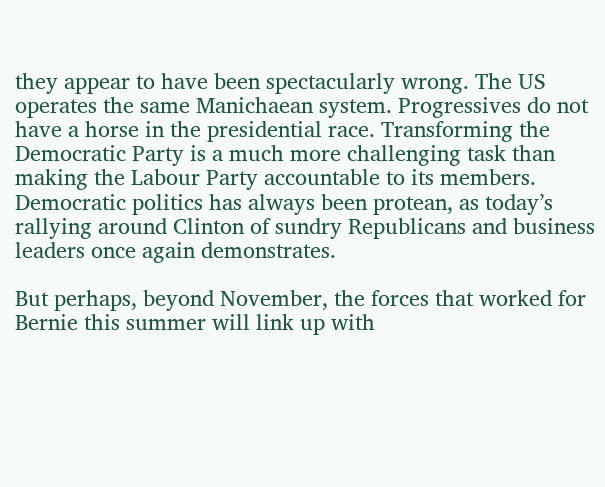they appear to have been spectacularly wrong. The US operates the same Manichaean system. Progressives do not have a horse in the presidential race. Transforming the Democratic Party is a much more challenging task than making the Labour Party accountable to its members. Democratic politics has always been protean, as today’s rallying around Clinton of sundry Republicans and business leaders once again demonstrates.

But perhaps, beyond November, the forces that worked for Bernie this summer will link up with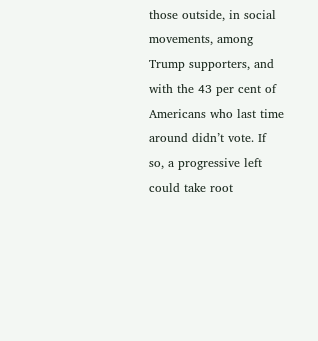those outside, in social movements, among Trump supporters, and with the 43 per cent of Americans who last time around didn’t vote. If so, a progressive left could take root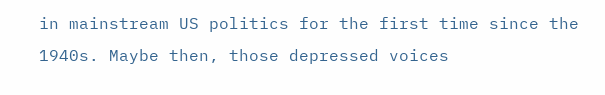in mainstream US politics for the first time since the 1940s. Maybe then, those depressed voices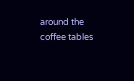around the coffee tables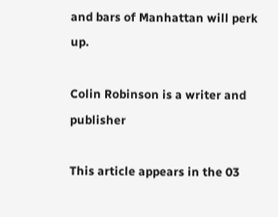and bars of Manhattan will perk up.

Colin Robinson is a writer and publisher

This article appears in the 03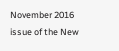November 2016 issue of the New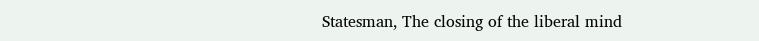Statesman, The closing of the liberal mind